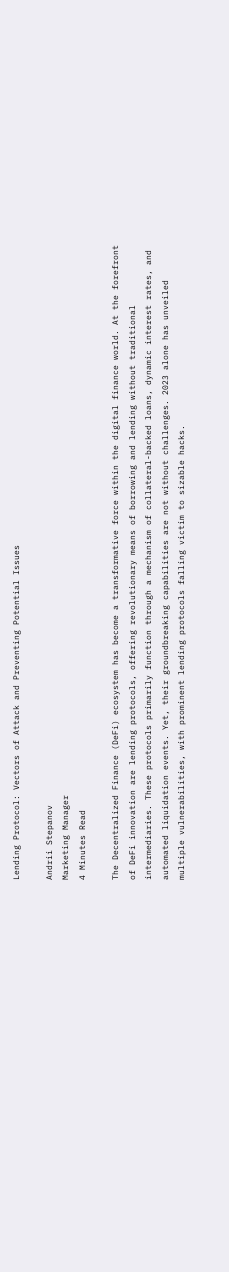Lending Protocol: Vectors of Attack and Preventing Potential Issues

Andrii Stepanov
Marketing Manager
4 Minutes Read

The Decentralized Finance (DeFi) ecosystem has become a transformative force within the digital finance world. At the forefront of DeFi innovation are lending protocols, offering revolutionary means of borrowing and lending without traditional intermediaries. These protocols primarily function through a mechanism of collateral-backed loans, dynamic interest rates, and automated liquidation events. Yet, their groundbreaking capabilities are not without challenges. 2023 alone has unveiled multiple vulnerabilities, with prominent lending protocols falling victim to sizable hacks.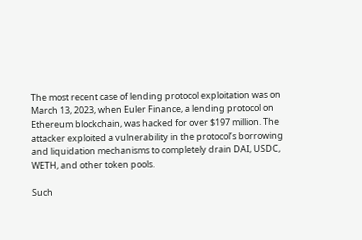The most recent case of lending protocol exploitation was on March 13, 2023, when Euler Finance, a lending protocol on Ethereum blockchain, was hacked for over $197 million. The attacker exploited a vulnerability in the protocol’s borrowing and liquidation mechanisms to completely drain DAI, USDC, WETH, and other token pools.

Such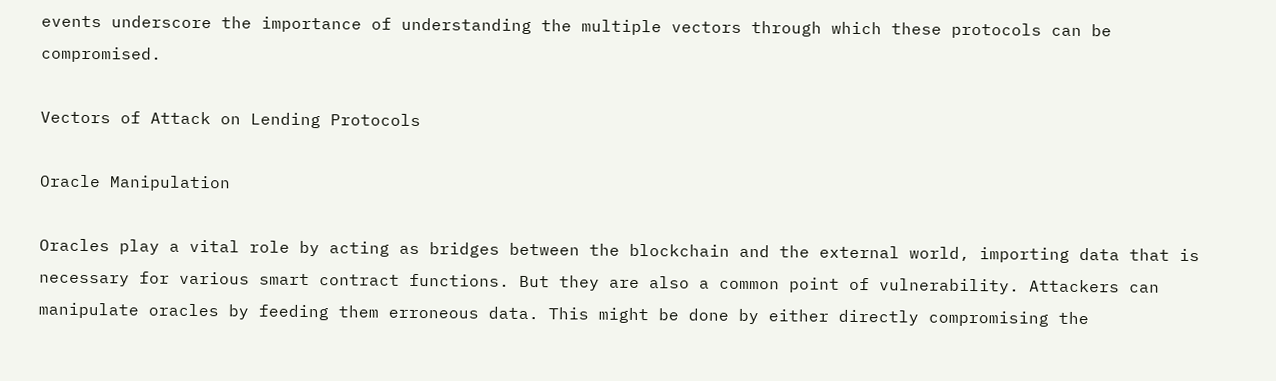events underscore the importance of understanding the multiple vectors through which these protocols can be compromised.

Vectors of Attack on Lending Protocols

Oracle Manipulation

Oracles play a vital role by acting as bridges between the blockchain and the external world, importing data that is necessary for various smart contract functions. But they are also a common point of vulnerability. Attackers can manipulate oracles by feeding them erroneous data. This might be done by either directly compromising the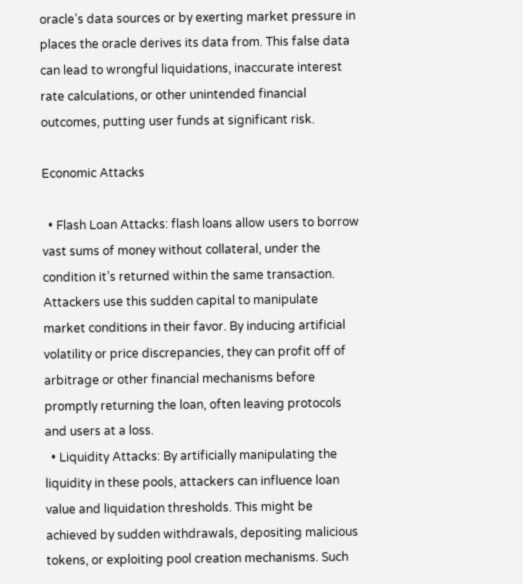oracle’s data sources or by exerting market pressure in places the oracle derives its data from. This false data can lead to wrongful liquidations, inaccurate interest rate calculations, or other unintended financial outcomes, putting user funds at significant risk.

Economic Attacks

  • Flash Loan Attacks: flash loans allow users to borrow vast sums of money without collateral, under the condition it’s returned within the same transaction. Attackers use this sudden capital to manipulate market conditions in their favor. By inducing artificial volatility or price discrepancies, they can profit off of arbitrage or other financial mechanisms before promptly returning the loan, often leaving protocols and users at a loss.
  • Liquidity Attacks: By artificially manipulating the liquidity in these pools, attackers can influence loan value and liquidation thresholds. This might be achieved by sudden withdrawals, depositing malicious tokens, or exploiting pool creation mechanisms. Such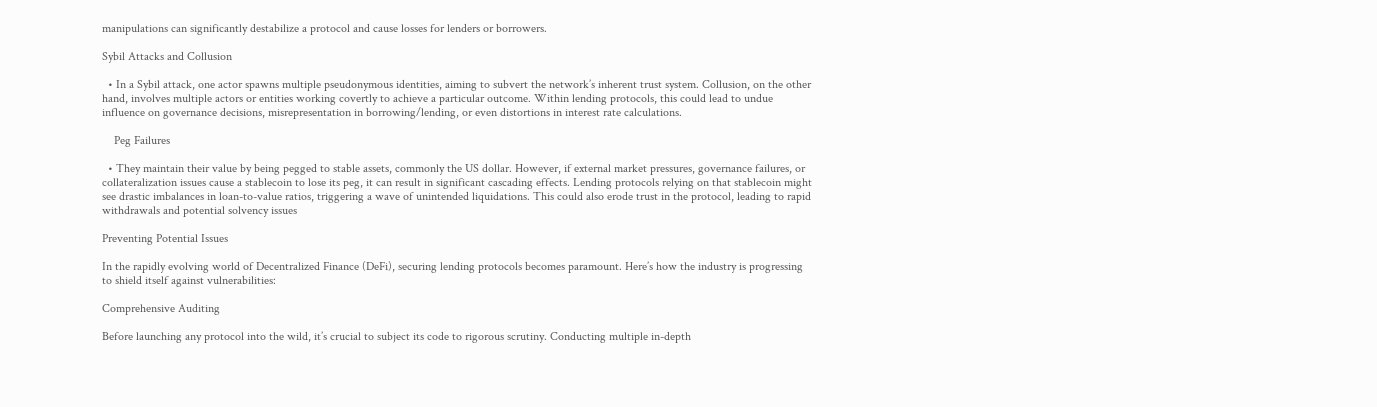manipulations can significantly destabilize a protocol and cause losses for lenders or borrowers.

Sybil Attacks and Collusion

  • In a Sybil attack, one actor spawns multiple pseudonymous identities, aiming to subvert the network’s inherent trust system. Collusion, on the other hand, involves multiple actors or entities working covertly to achieve a particular outcome. Within lending protocols, this could lead to undue influence on governance decisions, misrepresentation in borrowing/lending, or even distortions in interest rate calculations.

    Peg Failures

  • They maintain their value by being pegged to stable assets, commonly the US dollar. However, if external market pressures, governance failures, or collateralization issues cause a stablecoin to lose its peg, it can result in significant cascading effects. Lending protocols relying on that stablecoin might see drastic imbalances in loan-to-value ratios, triggering a wave of unintended liquidations. This could also erode trust in the protocol, leading to rapid withdrawals and potential solvency issues

Preventing Potential Issues

In the rapidly evolving world of Decentralized Finance (DeFi), securing lending protocols becomes paramount. Here’s how the industry is progressing to shield itself against vulnerabilities:

Comprehensive Auditing

Before launching any protocol into the wild, it’s crucial to subject its code to rigorous scrutiny. Conducting multiple in-depth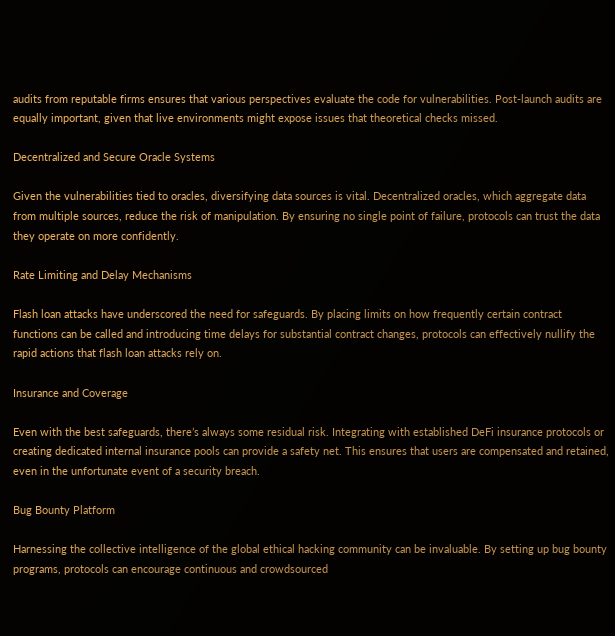audits from reputable firms ensures that various perspectives evaluate the code for vulnerabilities. Post-launch audits are equally important, given that live environments might expose issues that theoretical checks missed.

Decentralized and Secure Oracle Systems

Given the vulnerabilities tied to oracles, diversifying data sources is vital. Decentralized oracles, which aggregate data from multiple sources, reduce the risk of manipulation. By ensuring no single point of failure, protocols can trust the data they operate on more confidently.

Rate Limiting and Delay Mechanisms

Flash loan attacks have underscored the need for safeguards. By placing limits on how frequently certain contract functions can be called and introducing time delays for substantial contract changes, protocols can effectively nullify the rapid actions that flash loan attacks rely on.

Insurance and Coverage

Even with the best safeguards, there’s always some residual risk. Integrating with established DeFi insurance protocols or creating dedicated internal insurance pools can provide a safety net. This ensures that users are compensated and retained, even in the unfortunate event of a security breach.

Bug Bounty Platform

Harnessing the collective intelligence of the global ethical hacking community can be invaluable. By setting up bug bounty programs, protocols can encourage continuous and crowdsourced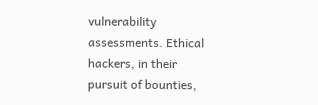vulnerability assessments. Ethical hackers, in their pursuit of bounties,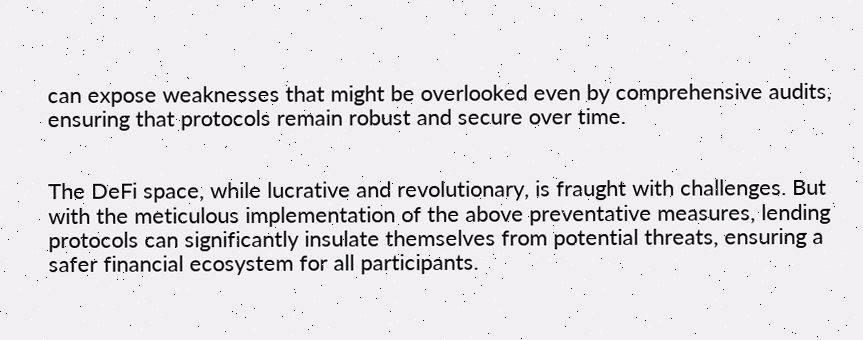can expose weaknesses that might be overlooked even by comprehensive audits, ensuring that protocols remain robust and secure over time.


The DeFi space, while lucrative and revolutionary, is fraught with challenges. But with the meticulous implementation of the above preventative measures, lending protocols can significantly insulate themselves from potential threats, ensuring a safer financial ecosystem for all participants.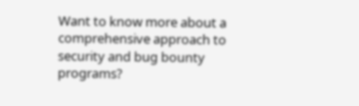Want to know more about a comprehensive approach to security and bug bounty programs?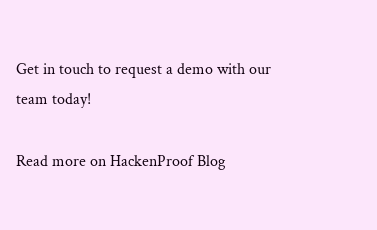Get in touch to request a demo with our team today!

Read more on HackenProof Blog